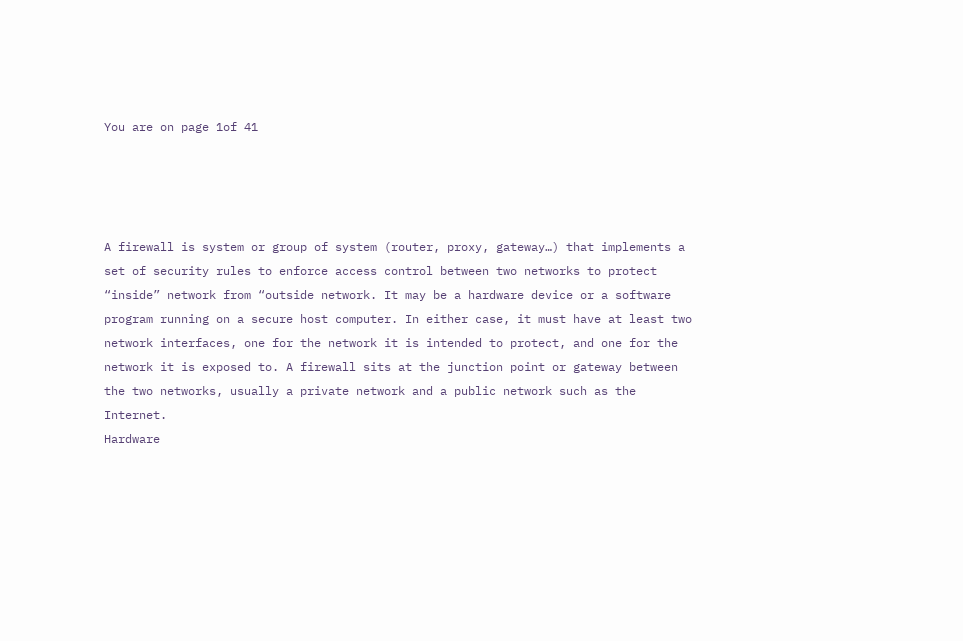You are on page 1of 41




A firewall is system or group of system (router, proxy, gateway…) that implements a set of security rules to enforce access control between two networks to protect “inside” network from “outside network. It may be a hardware device or a software program running on a secure host computer. In either case, it must have at least two network interfaces, one for the network it is intended to protect, and one for the network it is exposed to. A firewall sits at the junction point or gateway between the two networks, usually a private network and a public network such as the Internet.
Hardware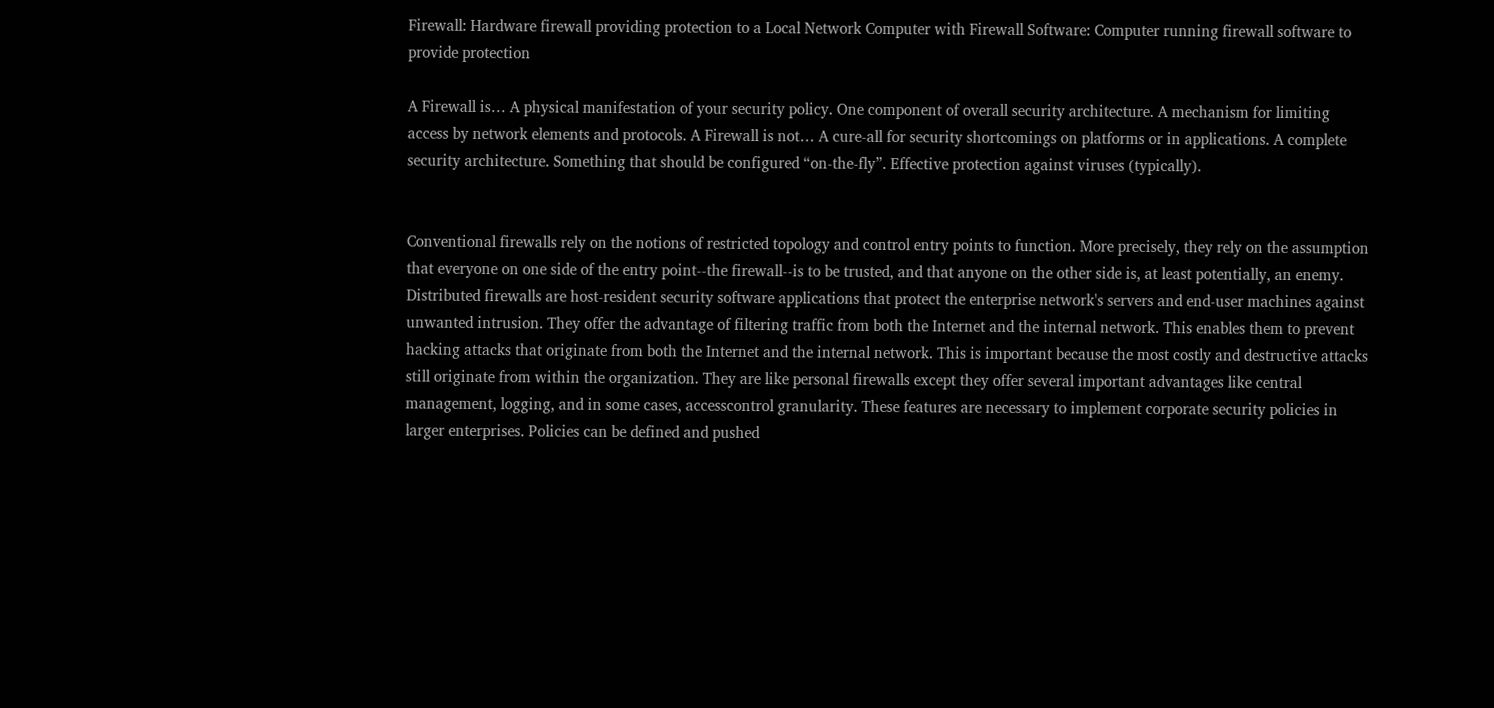Firewall: Hardware firewall providing protection to a Local Network Computer with Firewall Software: Computer running firewall software to provide protection

A Firewall is… A physical manifestation of your security policy. One component of overall security architecture. A mechanism for limiting access by network elements and protocols. A Firewall is not… A cure-all for security shortcomings on platforms or in applications. A complete security architecture. Something that should be configured “on-the-fly”. Effective protection against viruses (typically).


Conventional firewalls rely on the notions of restricted topology and control entry points to function. More precisely, they rely on the assumption that everyone on one side of the entry point--the firewall--is to be trusted, and that anyone on the other side is, at least potentially, an enemy. Distributed firewalls are host-resident security software applications that protect the enterprise network's servers and end-user machines against unwanted intrusion. They offer the advantage of filtering traffic from both the Internet and the internal network. This enables them to prevent hacking attacks that originate from both the Internet and the internal network. This is important because the most costly and destructive attacks still originate from within the organization. They are like personal firewalls except they offer several important advantages like central management, logging, and in some cases, accesscontrol granularity. These features are necessary to implement corporate security policies in larger enterprises. Policies can be defined and pushed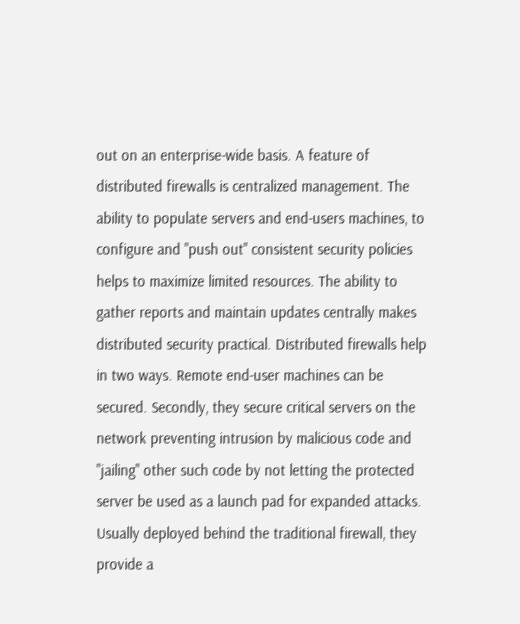out on an enterprise-wide basis. A feature of distributed firewalls is centralized management. The ability to populate servers and end-users machines, to configure and "push out" consistent security policies helps to maximize limited resources. The ability to gather reports and maintain updates centrally makes distributed security practical. Distributed firewalls help in two ways. Remote end-user machines can be secured. Secondly, they secure critical servers on the network preventing intrusion by malicious code and "jailing" other such code by not letting the protected server be used as a launch pad for expanded attacks. Usually deployed behind the traditional firewall, they provide a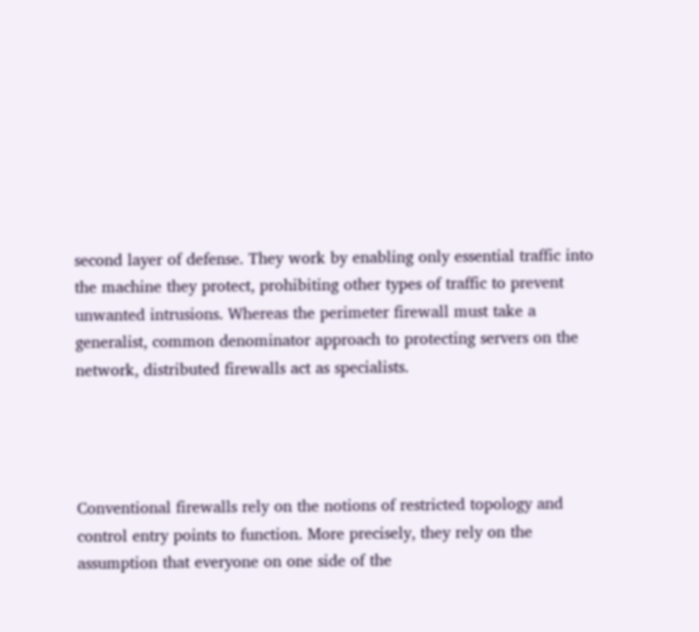second layer of defense. They work by enabling only essential traffic into the machine they protect, prohibiting other types of traffic to prevent unwanted intrusions. Whereas the perimeter firewall must take a generalist, common denominator approach to protecting servers on the network, distributed firewalls act as specialists.




Conventional firewalls rely on the notions of restricted topology and control entry points to function. More precisely, they rely on the assumption that everyone on one side of the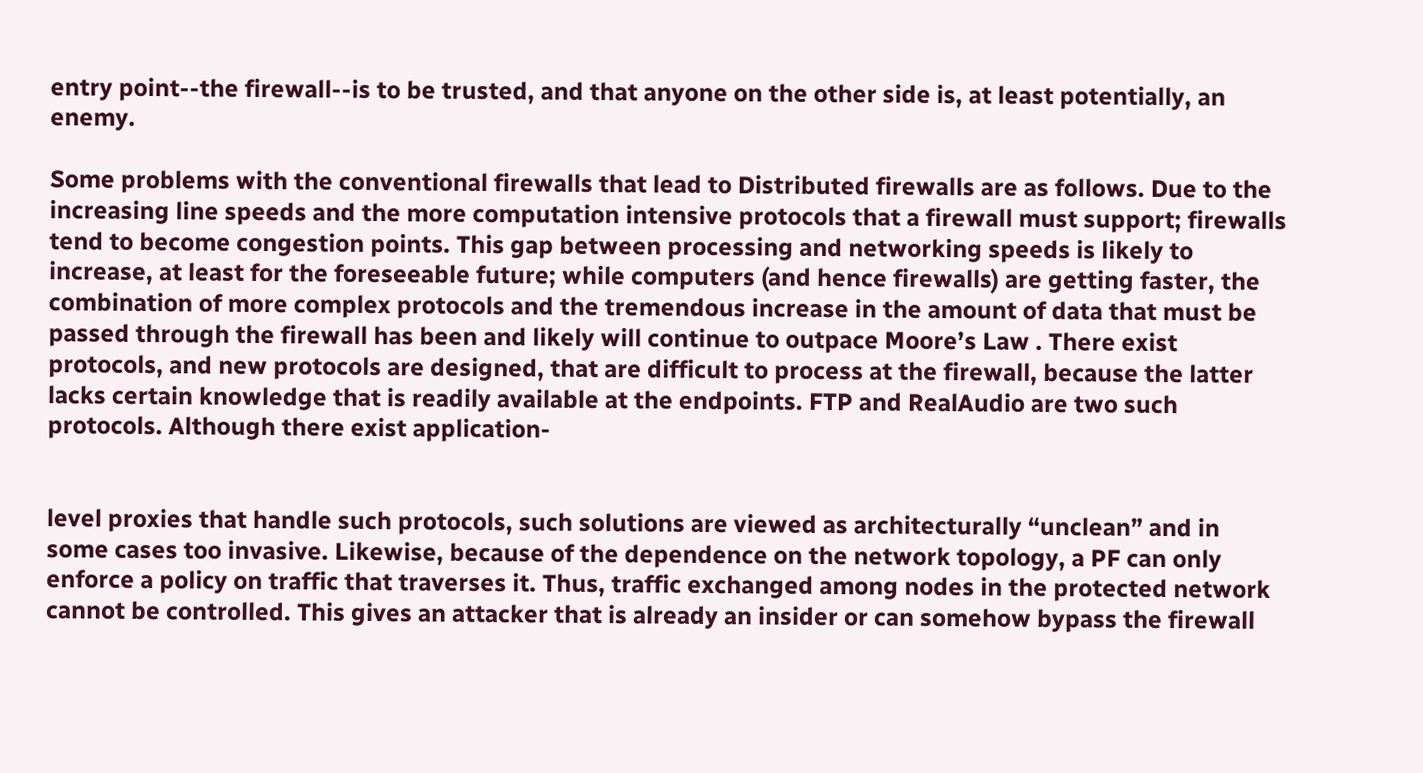entry point--the firewall--is to be trusted, and that anyone on the other side is, at least potentially, an enemy.

Some problems with the conventional firewalls that lead to Distributed firewalls are as follows. Due to the increasing line speeds and the more computation intensive protocols that a firewall must support; firewalls tend to become congestion points. This gap between processing and networking speeds is likely to increase, at least for the foreseeable future; while computers (and hence firewalls) are getting faster, the combination of more complex protocols and the tremendous increase in the amount of data that must be passed through the firewall has been and likely will continue to outpace Moore’s Law . There exist protocols, and new protocols are designed, that are difficult to process at the firewall, because the latter lacks certain knowledge that is readily available at the endpoints. FTP and RealAudio are two such protocols. Although there exist application-


level proxies that handle such protocols, such solutions are viewed as architecturally “unclean” and in some cases too invasive. Likewise, because of the dependence on the network topology, a PF can only enforce a policy on traffic that traverses it. Thus, traffic exchanged among nodes in the protected network cannot be controlled. This gives an attacker that is already an insider or can somehow bypass the firewall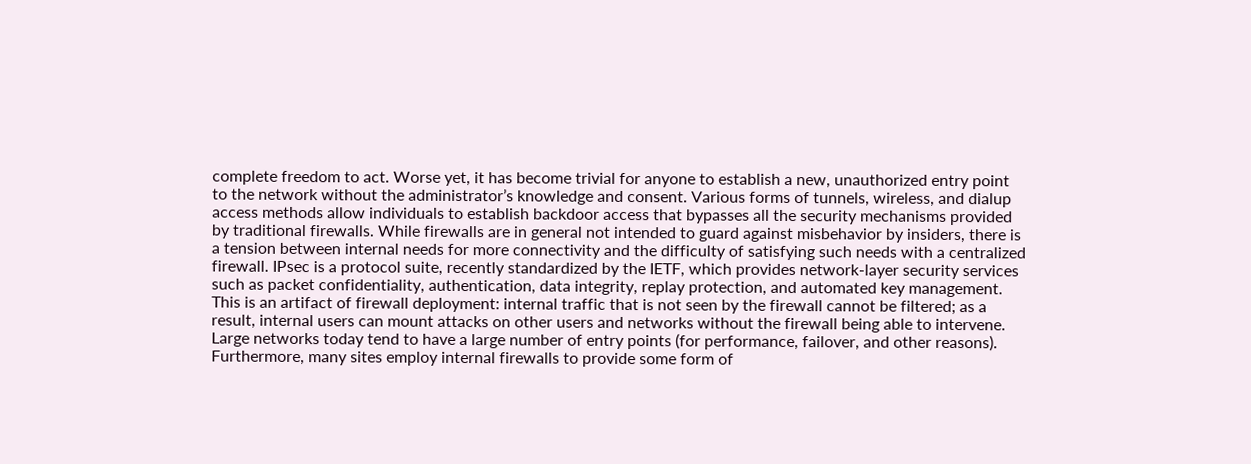complete freedom to act. Worse yet, it has become trivial for anyone to establish a new, unauthorized entry point to the network without the administrator’s knowledge and consent. Various forms of tunnels, wireless, and dialup access methods allow individuals to establish backdoor access that bypasses all the security mechanisms provided by traditional firewalls. While firewalls are in general not intended to guard against misbehavior by insiders, there is a tension between internal needs for more connectivity and the difficulty of satisfying such needs with a centralized firewall. IPsec is a protocol suite, recently standardized by the IETF, which provides network-layer security services such as packet confidentiality, authentication, data integrity, replay protection, and automated key management. This is an artifact of firewall deployment: internal traffic that is not seen by the firewall cannot be filtered; as a result, internal users can mount attacks on other users and networks without the firewall being able to intervene. Large networks today tend to have a large number of entry points (for performance, failover, and other reasons). Furthermore, many sites employ internal firewalls to provide some form of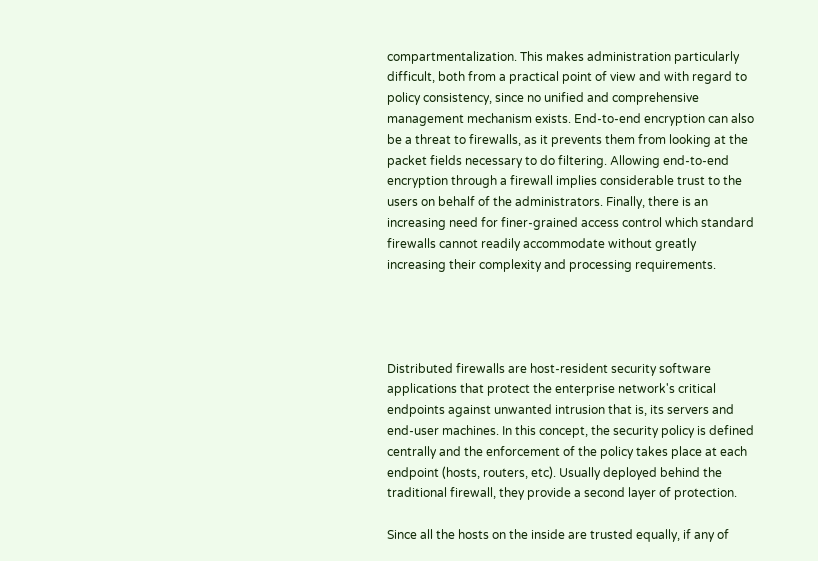compartmentalization. This makes administration particularly difficult, both from a practical point of view and with regard to policy consistency, since no unified and comprehensive management mechanism exists. End-to-end encryption can also be a threat to firewalls, as it prevents them from looking at the packet fields necessary to do filtering. Allowing end-to-end encryption through a firewall implies considerable trust to the users on behalf of the administrators. Finally, there is an increasing need for finer-grained access control which standard firewalls cannot readily accommodate without greatly increasing their complexity and processing requirements.




Distributed firewalls are host-resident security software applications that protect the enterprise network's critical endpoints against unwanted intrusion that is, its servers and end-user machines. In this concept, the security policy is defined centrally and the enforcement of the policy takes place at each endpoint (hosts, routers, etc). Usually deployed behind the traditional firewall, they provide a second layer of protection.

Since all the hosts on the inside are trusted equally, if any of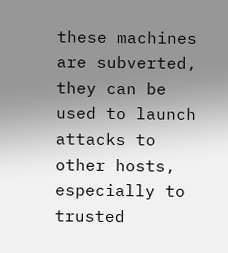these machines are subverted, they can be used to launch attacks to other hosts, especially to trusted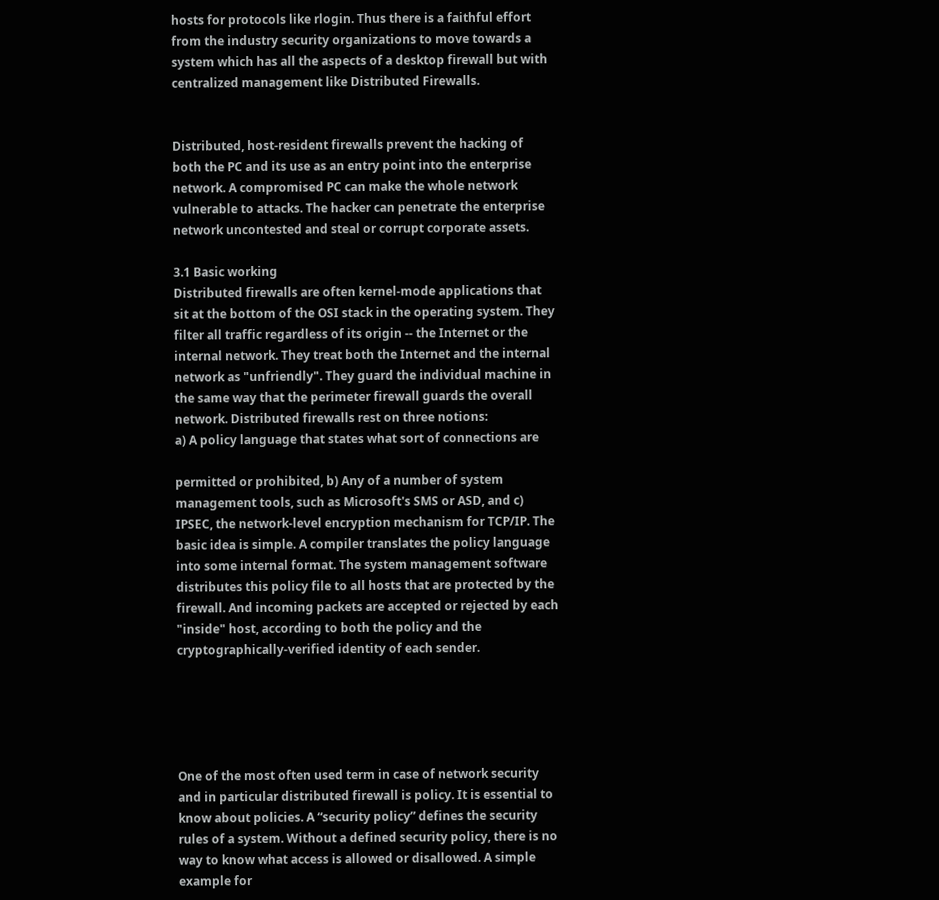hosts for protocols like rlogin. Thus there is a faithful effort from the industry security organizations to move towards a system which has all the aspects of a desktop firewall but with centralized management like Distributed Firewalls.


Distributed, host-resident firewalls prevent the hacking of both the PC and its use as an entry point into the enterprise network. A compromised PC can make the whole network vulnerable to attacks. The hacker can penetrate the enterprise network uncontested and steal or corrupt corporate assets.

3.1 Basic working
Distributed firewalls are often kernel-mode applications that sit at the bottom of the OSI stack in the operating system. They filter all traffic regardless of its origin -- the Internet or the internal network. They treat both the Internet and the internal network as "unfriendly". They guard the individual machine in the same way that the perimeter firewall guards the overall network. Distributed firewalls rest on three notions:
a) A policy language that states what sort of connections are

permitted or prohibited, b) Any of a number of system management tools, such as Microsoft's SMS or ASD, and c) IPSEC, the network-level encryption mechanism for TCP/IP. The basic idea is simple. A compiler translates the policy language into some internal format. The system management software distributes this policy file to all hosts that are protected by the firewall. And incoming packets are accepted or rejected by each "inside" host, according to both the policy and the cryptographically-verified identity of each sender.





One of the most often used term in case of network security and in particular distributed firewall is policy. It is essential to know about policies. A “security policy” defines the security rules of a system. Without a defined security policy, there is no way to know what access is allowed or disallowed. A simple example for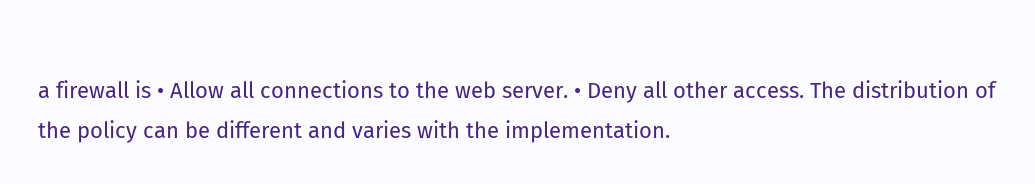a firewall is • Allow all connections to the web server. • Deny all other access. The distribution of the policy can be different and varies with the implementation.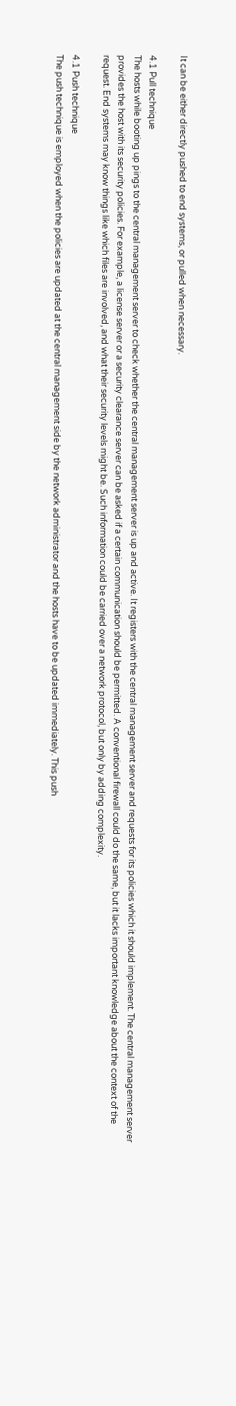It can be either directly pushed to end systems, or pulled when necessary.

4.1 Pull technique
The hosts while booting up pings to the central management server to check whether the central management server is up and active. It registers with the central management server and requests for its policies which it should implement. The central management server provides the host with its security policies. For example, a license server or a security clearance server can be asked if a certain communication should be permitted. A conventional firewall could do the same, but it lacks important knowledge about the context of the request. End systems may know things like which files are involved, and what their security levels might be. Such information could be carried over a network protocol, but only by adding complexity.

4.1 Push technique
The push technique is employed when the policies are updated at the central management side by the network administrator and the hosts have to be updated immediately. This push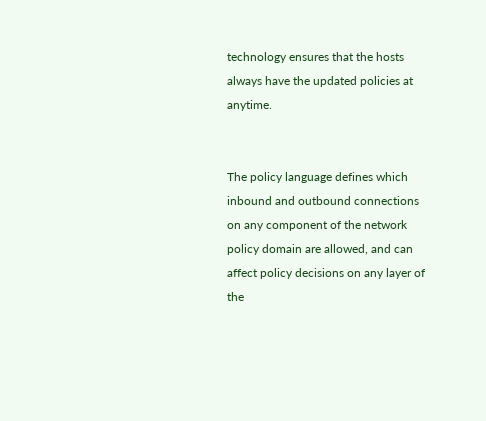technology ensures that the hosts always have the updated policies at anytime.


The policy language defines which inbound and outbound connections on any component of the network policy domain are allowed, and can affect policy decisions on any layer of the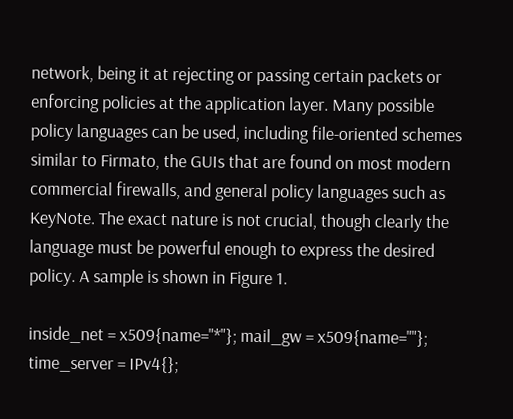network, being it at rejecting or passing certain packets or enforcing policies at the application layer. Many possible policy languages can be used, including file-oriented schemes similar to Firmato, the GUIs that are found on most modern commercial firewalls, and general policy languages such as KeyNote. The exact nature is not crucial, though clearly the language must be powerful enough to express the desired policy. A sample is shown in Figure 1.

inside_net = x509{name="*"}; mail_gw = x509{name=""}; time_server = IPv4{};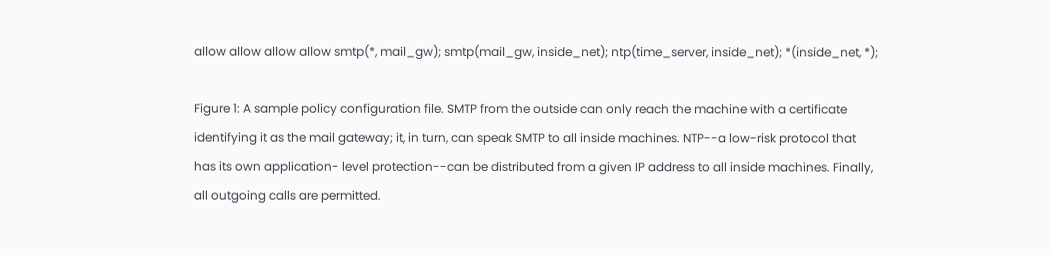allow allow allow allow smtp(*, mail_gw); smtp(mail_gw, inside_net); ntp(time_server, inside_net); *(inside_net, *);

Figure 1: A sample policy configuration file. SMTP from the outside can only reach the machine with a certificate identifying it as the mail gateway; it, in turn, can speak SMTP to all inside machines. NTP--a low-risk protocol that has its own application- level protection--can be distributed from a given IP address to all inside machines. Finally, all outgoing calls are permitted.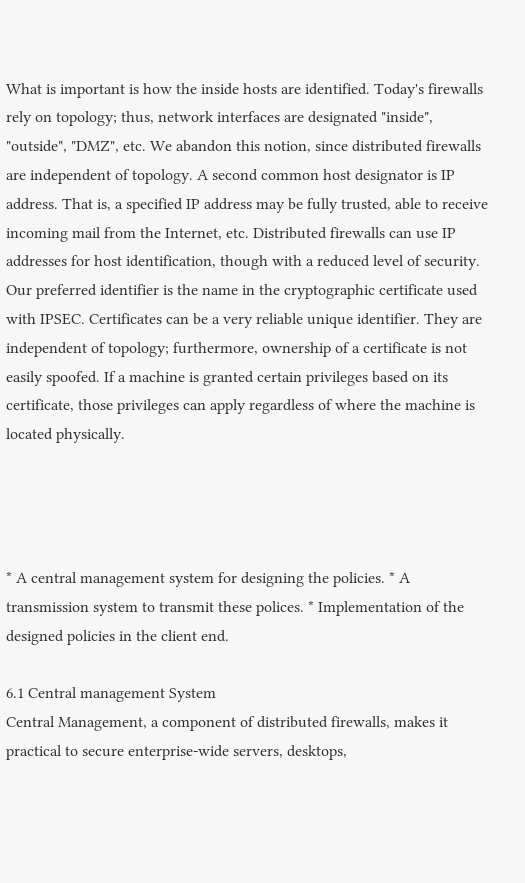What is important is how the inside hosts are identified. Today's firewalls rely on topology; thus, network interfaces are designated "inside", "outside", "DMZ", etc. We abandon this notion, since distributed firewalls are independent of topology. A second common host designator is IP address. That is, a specified IP address may be fully trusted, able to receive incoming mail from the Internet, etc. Distributed firewalls can use IP addresses for host identification, though with a reduced level of security. Our preferred identifier is the name in the cryptographic certificate used with IPSEC. Certificates can be a very reliable unique identifier. They are independent of topology; furthermore, ownership of a certificate is not easily spoofed. If a machine is granted certain privileges based on its certificate, those privileges can apply regardless of where the machine is located physically.




* A central management system for designing the policies. * A transmission system to transmit these polices. * Implementation of the designed policies in the client end.

6.1 Central management System
Central Management, a component of distributed firewalls, makes it practical to secure enterprise-wide servers, desktops,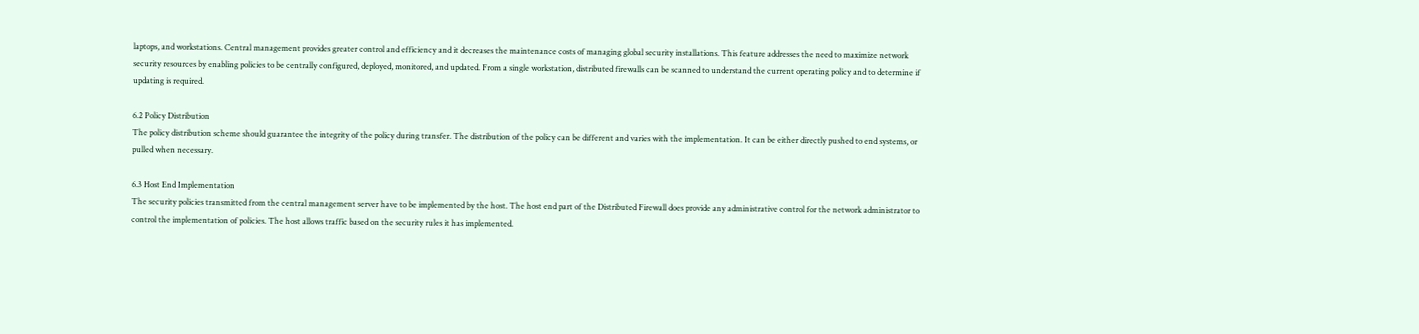laptops, and workstations. Central management provides greater control and efficiency and it decreases the maintenance costs of managing global security installations. This feature addresses the need to maximize network security resources by enabling policies to be centrally configured, deployed, monitored, and updated. From a single workstation, distributed firewalls can be scanned to understand the current operating policy and to determine if updating is required.

6.2 Policy Distribution
The policy distribution scheme should guarantee the integrity of the policy during transfer. The distribution of the policy can be different and varies with the implementation. It can be either directly pushed to end systems, or pulled when necessary.

6.3 Host End Implementation
The security policies transmitted from the central management server have to be implemented by the host. The host end part of the Distributed Firewall does provide any administrative control for the network administrator to control the implementation of policies. The host allows traffic based on the security rules it has implemented.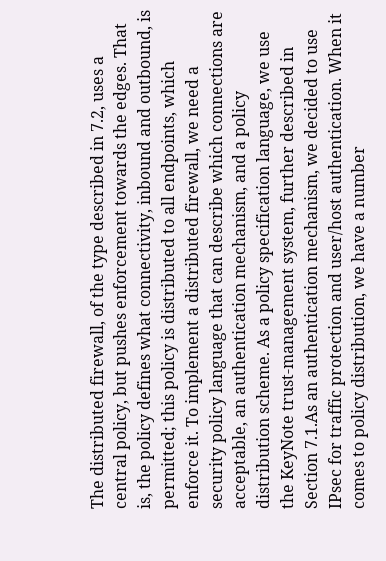The distributed firewall, of the type described in 7.2, uses a central policy, but pushes enforcement towards the edges. That is, the policy defines what connectivity, inbound and outbound, is permitted; this policy is distributed to all endpoints, which enforce it. To implement a distributed firewall, we need a security policy language that can describe which connections are acceptable, an authentication mechanism, and a policy distribution scheme. As a policy specification language, we use the KeyNote trust-management system, further described in Section 7.1.As an authentication mechanism, we decided to use IPsec for traffic protection and user/host authentication. When it comes to policy distribution, we have a number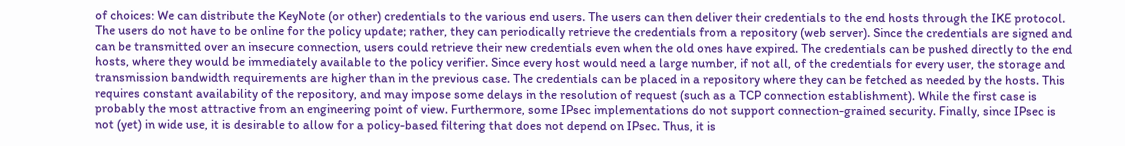of choices: We can distribute the KeyNote (or other) credentials to the various end users. The users can then deliver their credentials to the end hosts through the IKE protocol. The users do not have to be online for the policy update; rather, they can periodically retrieve the credentials from a repository (web server). Since the credentials are signed and can be transmitted over an insecure connection, users could retrieve their new credentials even when the old ones have expired. The credentials can be pushed directly to the end hosts, where they would be immediately available to the policy verifier. Since every host would need a large number, if not all, of the credentials for every user, the storage and transmission bandwidth requirements are higher than in the previous case. The credentials can be placed in a repository where they can be fetched as needed by the hosts. This requires constant availability of the repository, and may impose some delays in the resolution of request (such as a TCP connection establishment). While the first case is probably the most attractive from an engineering point of view. Furthermore, some IPsec implementations do not support connection-grained security. Finally, since IPsec is not (yet) in wide use, it is desirable to allow for a policy-based filtering that does not depend on IPsec. Thus, it is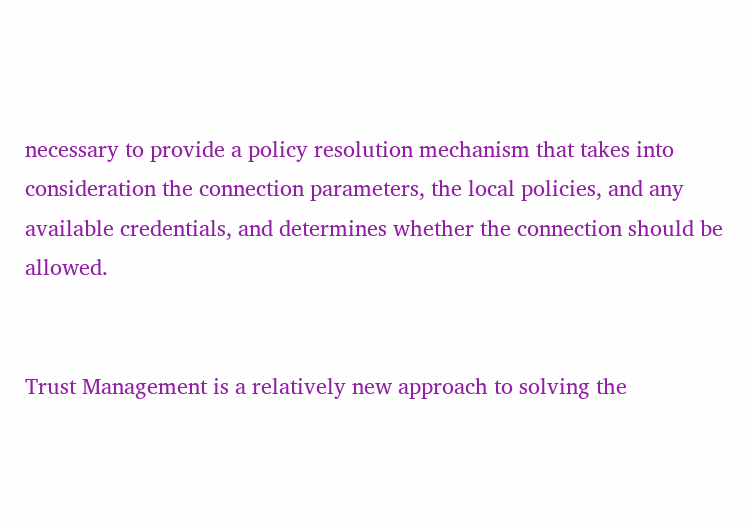necessary to provide a policy resolution mechanism that takes into consideration the connection parameters, the local policies, and any available credentials, and determines whether the connection should be allowed.


Trust Management is a relatively new approach to solving the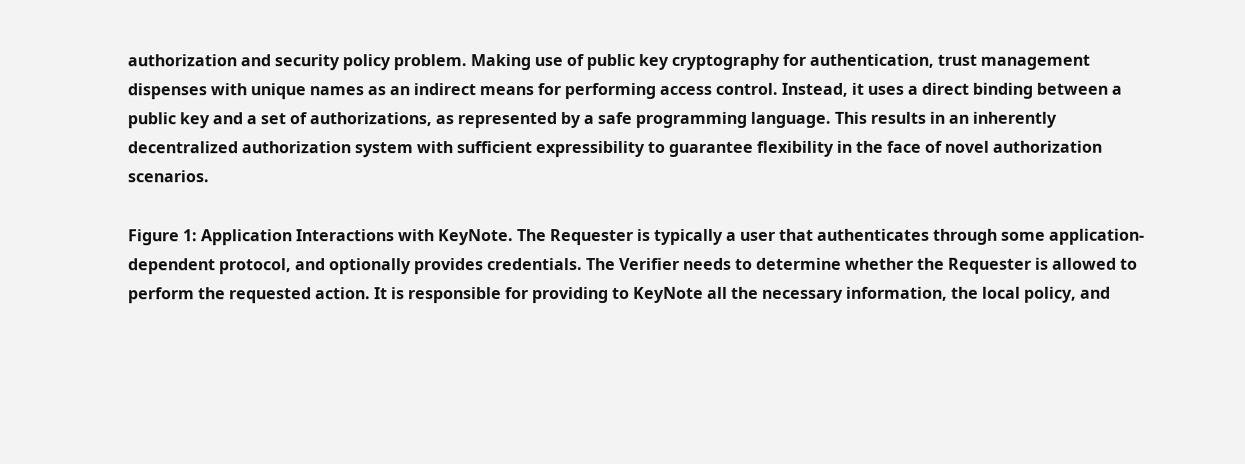authorization and security policy problem. Making use of public key cryptography for authentication, trust management dispenses with unique names as an indirect means for performing access control. Instead, it uses a direct binding between a public key and a set of authorizations, as represented by a safe programming language. This results in an inherently decentralized authorization system with sufficient expressibility to guarantee flexibility in the face of novel authorization scenarios.

Figure 1: Application Interactions with KeyNote. The Requester is typically a user that authenticates through some application-dependent protocol, and optionally provides credentials. The Verifier needs to determine whether the Requester is allowed to perform the requested action. It is responsible for providing to KeyNote all the necessary information, the local policy, and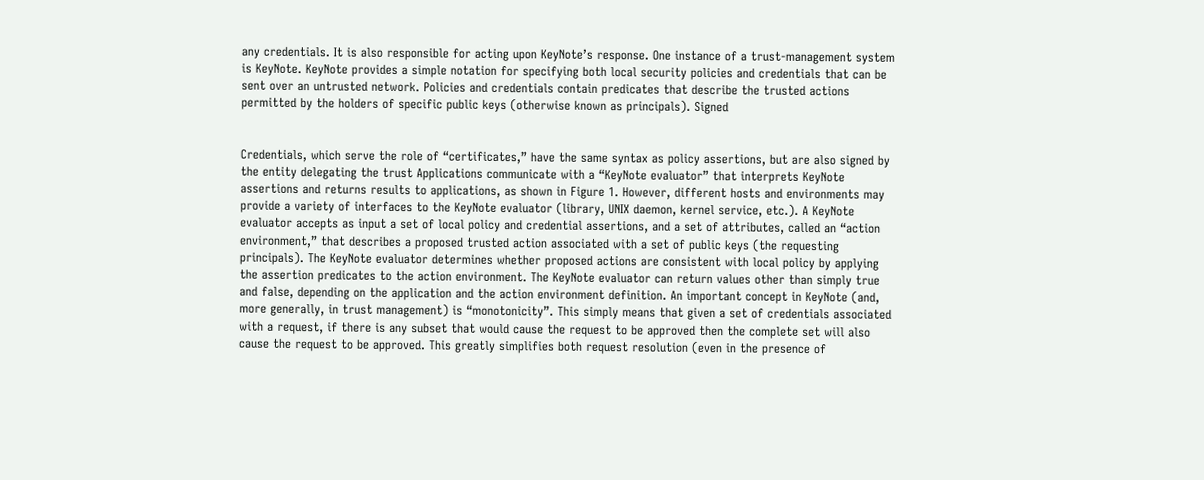any credentials. It is also responsible for acting upon KeyNote’s response. One instance of a trust-management system is KeyNote. KeyNote provides a simple notation for specifying both local security policies and credentials that can be sent over an untrusted network. Policies and credentials contain predicates that describe the trusted actions permitted by the holders of specific public keys (otherwise known as principals). Signed


Credentials, which serve the role of “certificates,” have the same syntax as policy assertions, but are also signed by the entity delegating the trust Applications communicate with a “KeyNote evaluator” that interprets KeyNote assertions and returns results to applications, as shown in Figure 1. However, different hosts and environments may provide a variety of interfaces to the KeyNote evaluator (library, UNIX daemon, kernel service, etc.). A KeyNote evaluator accepts as input a set of local policy and credential assertions, and a set of attributes, called an “action environment,” that describes a proposed trusted action associated with a set of public keys (the requesting principals). The KeyNote evaluator determines whether proposed actions are consistent with local policy by applying the assertion predicates to the action environment. The KeyNote evaluator can return values other than simply true and false, depending on the application and the action environment definition. An important concept in KeyNote (and, more generally, in trust management) is “monotonicity”. This simply means that given a set of credentials associated with a request, if there is any subset that would cause the request to be approved then the complete set will also cause the request to be approved. This greatly simplifies both request resolution (even in the presence of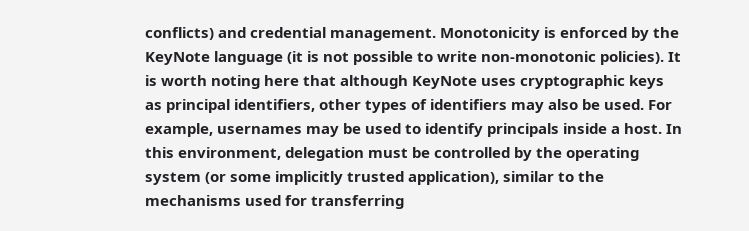conflicts) and credential management. Monotonicity is enforced by the KeyNote language (it is not possible to write non-monotonic policies). It is worth noting here that although KeyNote uses cryptographic keys as principal identifiers, other types of identifiers may also be used. For example, usernames may be used to identify principals inside a host. In this environment, delegation must be controlled by the operating system (or some implicitly trusted application), similar to the mechanisms used for transferring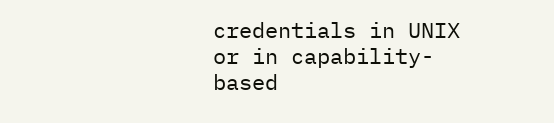credentials in UNIX or in capability-based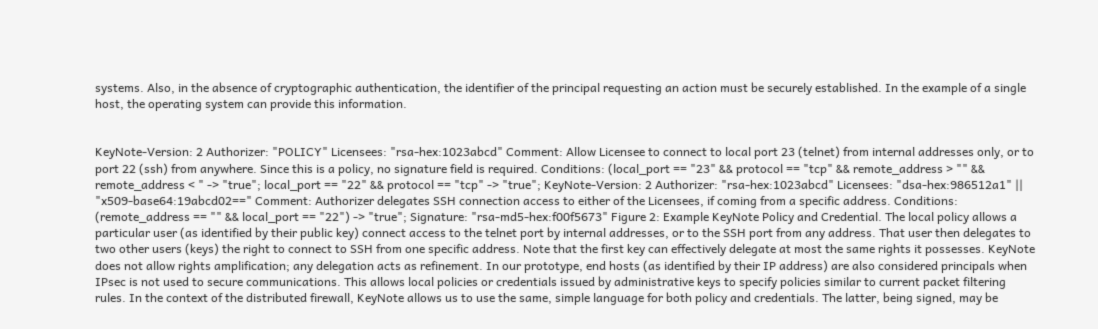systems. Also, in the absence of cryptographic authentication, the identifier of the principal requesting an action must be securely established. In the example of a single host, the operating system can provide this information.


KeyNote-Version: 2 Authorizer: "POLICY" Licensees: "rsa-hex:1023abcd" Comment: Allow Licensee to connect to local port 23 (telnet) from internal addresses only, or to port 22 (ssh) from anywhere. Since this is a policy, no signature field is required. Conditions: (local_port == "23" && protocol == "tcp" && remote_address > "" && remote_address < " -> "true"; local_port == "22" && protocol == "tcp" -> "true"; KeyNote-Version: 2 Authorizer: "rsa-hex:1023abcd" Licensees: "dsa-hex:986512a1" || "x509-base64:19abcd02==" Comment: Authorizer delegates SSH connection access to either of the Licensees, if coming from a specific address. Conditions: (remote_address == "" && local_port == "22") -> "true"; Signature: "rsa-md5-hex:f00f5673" Figure 2: Example KeyNote Policy and Credential. The local policy allows a particular user (as identified by their public key) connect access to the telnet port by internal addresses, or to the SSH port from any address. That user then delegates to two other users (keys) the right to connect to SSH from one specific address. Note that the first key can effectively delegate at most the same rights it possesses. KeyNote does not allow rights amplification; any delegation acts as refinement. In our prototype, end hosts (as identified by their IP address) are also considered principals when IPsec is not used to secure communications. This allows local policies or credentials issued by administrative keys to specify policies similar to current packet filtering rules. In the context of the distributed firewall, KeyNote allows us to use the same, simple language for both policy and credentials. The latter, being signed, may be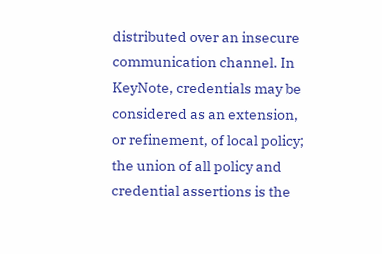distributed over an insecure communication channel. In KeyNote, credentials may be considered as an extension, or refinement, of local policy; the union of all policy and credential assertions is the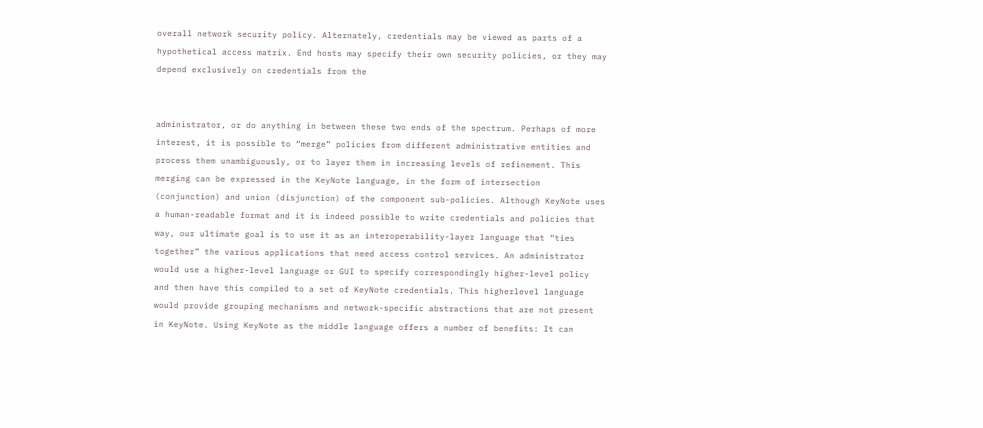overall network security policy. Alternately, credentials may be viewed as parts of a hypothetical access matrix. End hosts may specify their own security policies, or they may depend exclusively on credentials from the


administrator, or do anything in between these two ends of the spectrum. Perhaps of more interest, it is possible to “merge” policies from different administrative entities and process them unambiguously, or to layer them in increasing levels of refinement. This merging can be expressed in the KeyNote language, in the form of intersection (conjunction) and union (disjunction) of the component sub-policies. Although KeyNote uses a human-readable format and it is indeed possible to write credentials and policies that way, our ultimate goal is to use it as an interoperability-layer language that “ties together” the various applications that need access control services. An administrator would use a higher-level language or GUI to specify correspondingly higher-level policy and then have this compiled to a set of KeyNote credentials. This higherlevel language would provide grouping mechanisms and network-specific abstractions that are not present in KeyNote. Using KeyNote as the middle language offers a number of benefits: It can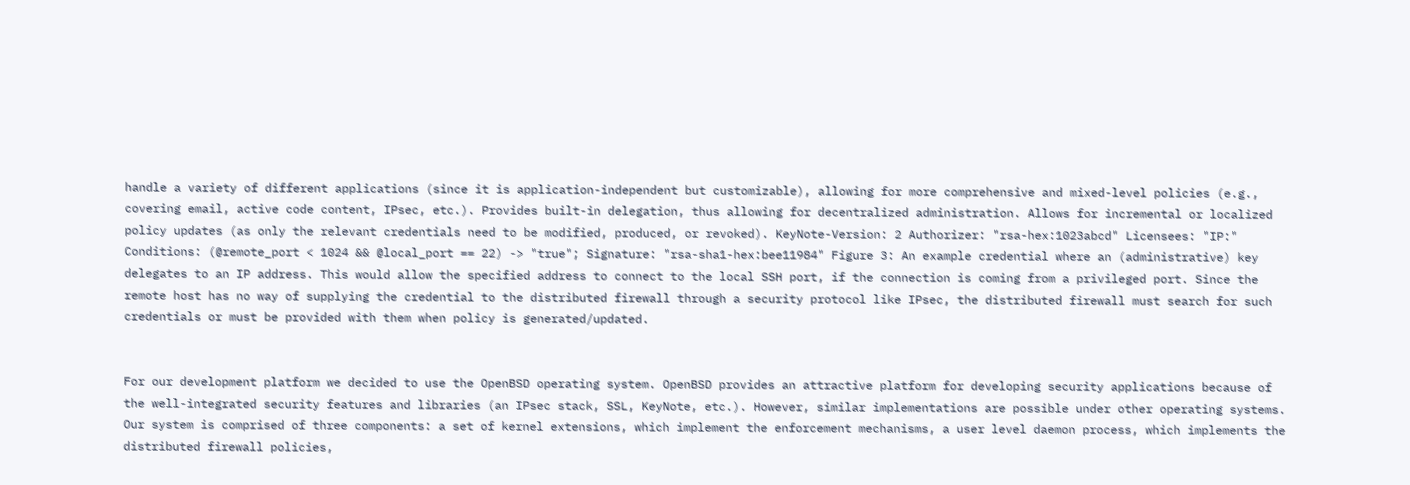handle a variety of different applications (since it is application-independent but customizable), allowing for more comprehensive and mixed-level policies (e.g., covering email, active code content, IPsec, etc.). Provides built-in delegation, thus allowing for decentralized administration. Allows for incremental or localized policy updates (as only the relevant credentials need to be modified, produced, or revoked). KeyNote-Version: 2 Authorizer: "rsa-hex:1023abcd" Licensees: "IP:" Conditions: (@remote_port < 1024 && @local_port == 22) -> "true"; Signature: "rsa-sha1-hex:bee11984" Figure 3: An example credential where an (administrative) key delegates to an IP address. This would allow the specified address to connect to the local SSH port, if the connection is coming from a privileged port. Since the remote host has no way of supplying the credential to the distributed firewall through a security protocol like IPsec, the distributed firewall must search for such credentials or must be provided with them when policy is generated/updated.


For our development platform we decided to use the OpenBSD operating system. OpenBSD provides an attractive platform for developing security applications because of the well-integrated security features and libraries (an IPsec stack, SSL, KeyNote, etc.). However, similar implementations are possible under other operating systems. Our system is comprised of three components: a set of kernel extensions, which implement the enforcement mechanisms, a user level daemon process, which implements the distributed firewall policies,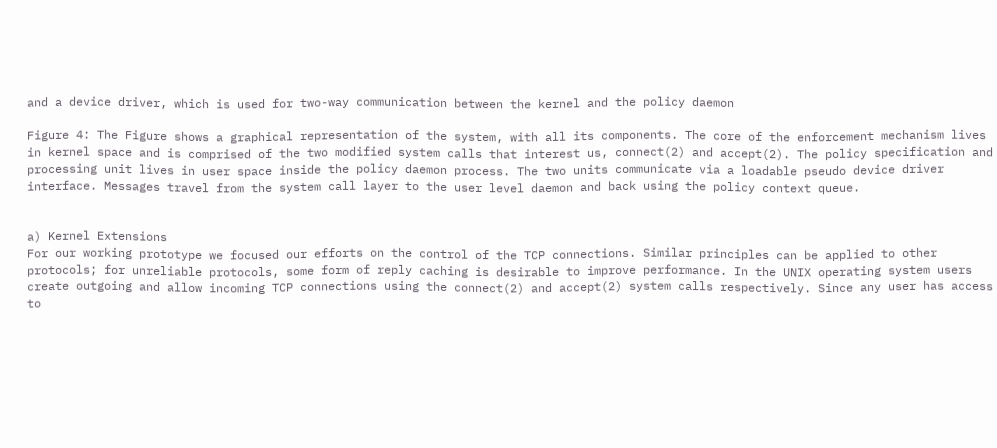and a device driver, which is used for two-way communication between the kernel and the policy daemon

Figure 4: The Figure shows a graphical representation of the system, with all its components. The core of the enforcement mechanism lives in kernel space and is comprised of the two modified system calls that interest us, connect(2) and accept(2). The policy specification and processing unit lives in user space inside the policy daemon process. The two units communicate via a loadable pseudo device driver interface. Messages travel from the system call layer to the user level daemon and back using the policy context queue.


a) Kernel Extensions
For our working prototype we focused our efforts on the control of the TCP connections. Similar principles can be applied to other protocols; for unreliable protocols, some form of reply caching is desirable to improve performance. In the UNIX operating system users create outgoing and allow incoming TCP connections using the connect(2) and accept(2) system calls respectively. Since any user has access to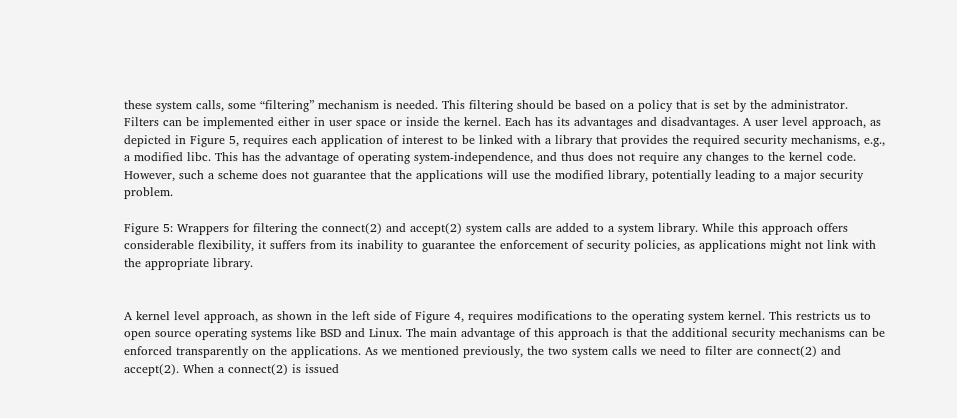these system calls, some “filtering” mechanism is needed. This filtering should be based on a policy that is set by the administrator. Filters can be implemented either in user space or inside the kernel. Each has its advantages and disadvantages. A user level approach, as depicted in Figure 5, requires each application of interest to be linked with a library that provides the required security mechanisms, e.g., a modified libc. This has the advantage of operating system-independence, and thus does not require any changes to the kernel code. However, such a scheme does not guarantee that the applications will use the modified library, potentially leading to a major security problem.

Figure 5: Wrappers for filtering the connect(2) and accept(2) system calls are added to a system library. While this approach offers considerable flexibility, it suffers from its inability to guarantee the enforcement of security policies, as applications might not link with the appropriate library.


A kernel level approach, as shown in the left side of Figure 4, requires modifications to the operating system kernel. This restricts us to open source operating systems like BSD and Linux. The main advantage of this approach is that the additional security mechanisms can be enforced transparently on the applications. As we mentioned previously, the two system calls we need to filter are connect(2) and accept(2). When a connect(2) is issued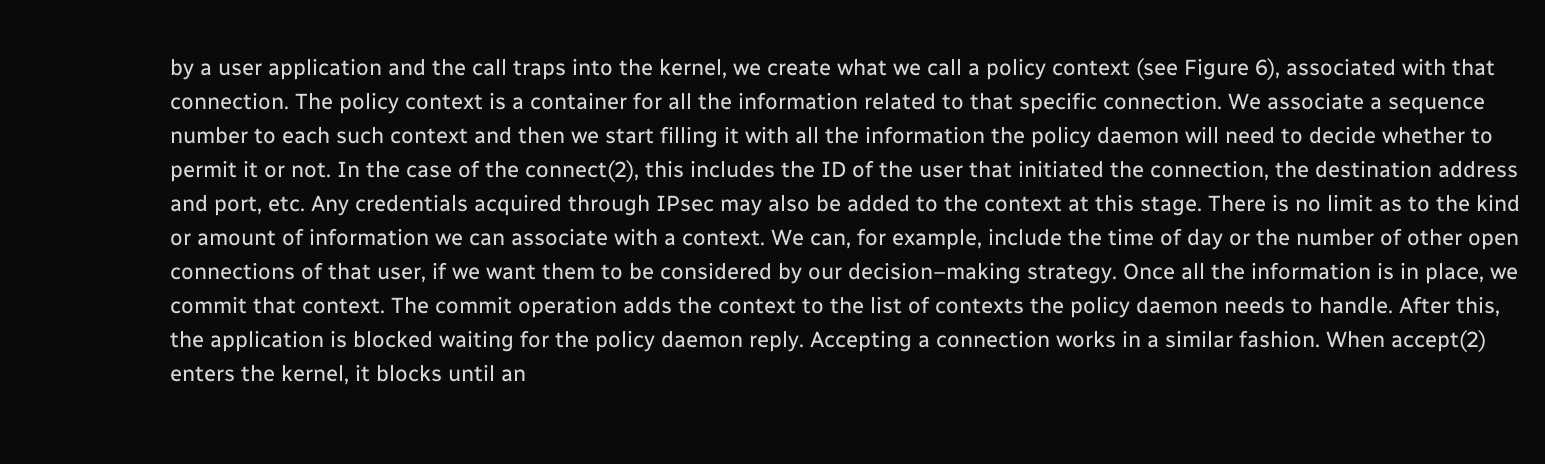by a user application and the call traps into the kernel, we create what we call a policy context (see Figure 6), associated with that connection. The policy context is a container for all the information related to that specific connection. We associate a sequence number to each such context and then we start filling it with all the information the policy daemon will need to decide whether to permit it or not. In the case of the connect(2), this includes the ID of the user that initiated the connection, the destination address and port, etc. Any credentials acquired through IPsec may also be added to the context at this stage. There is no limit as to the kind or amount of information we can associate with a context. We can, for example, include the time of day or the number of other open connections of that user, if we want them to be considered by our decision–making strategy. Once all the information is in place, we commit that context. The commit operation adds the context to the list of contexts the policy daemon needs to handle. After this, the application is blocked waiting for the policy daemon reply. Accepting a connection works in a similar fashion. When accept(2) enters the kernel, it blocks until an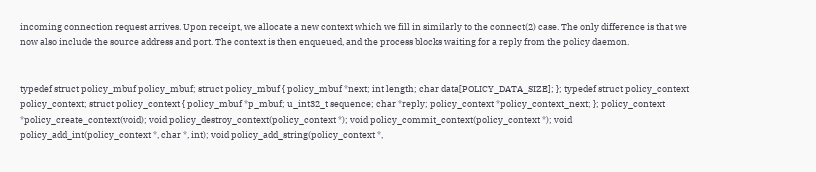incoming connection request arrives. Upon receipt, we allocate a new context which we fill in similarly to the connect(2) case. The only difference is that we now also include the source address and port. The context is then enqueued, and the process blocks waiting for a reply from the policy daemon.


typedef struct policy_mbuf policy_mbuf; struct policy_mbuf { policy_mbuf *next; int length; char data[POLICY_DATA_SIZE]; }; typedef struct policy_context policy_context; struct policy_context { policy_mbuf *p_mbuf; u_int32_t sequence; char *reply; policy_context *policy_context_next; }; policy_context *policy_create_context(void); void policy_destroy_context(policy_context *); void policy_commit_context(policy_context *); void policy_add_int(policy_context *, char *, int); void policy_add_string(policy_context *,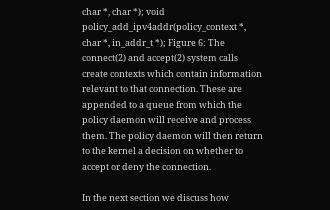char *, char *); void policy_add_ipv4addr(policy_context *, char *, in_addr_t *); Figure 6: The connect(2) and accept(2) system calls create contexts which contain information relevant to that connection. These are appended to a queue from which the policy daemon will receive and process them. The policy daemon will then return to the kernel a decision on whether to accept or deny the connection.

In the next section we discuss how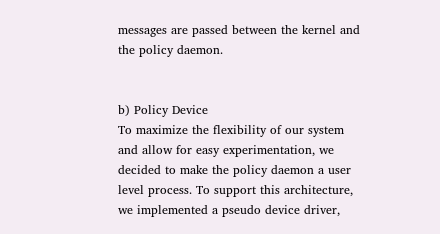messages are passed between the kernel and the policy daemon.


b) Policy Device
To maximize the flexibility of our system and allow for easy experimentation, we decided to make the policy daemon a user level process. To support this architecture, we implemented a pseudo device driver,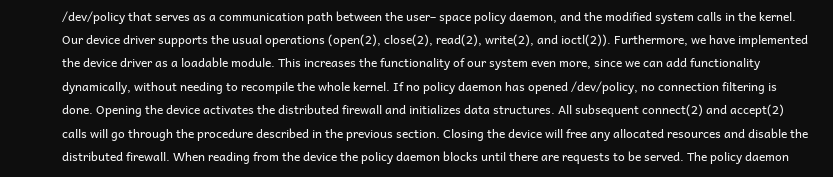/dev/policy that serves as a communication path between the user– space policy daemon, and the modified system calls in the kernel. Our device driver supports the usual operations (open(2), close(2), read(2), write(2), and ioctl(2)). Furthermore, we have implemented the device driver as a loadable module. This increases the functionality of our system even more, since we can add functionality dynamically, without needing to recompile the whole kernel. If no policy daemon has opened /dev/policy, no connection filtering is done. Opening the device activates the distributed firewall and initializes data structures. All subsequent connect(2) and accept(2) calls will go through the procedure described in the previous section. Closing the device will free any allocated resources and disable the distributed firewall. When reading from the device the policy daemon blocks until there are requests to be served. The policy daemon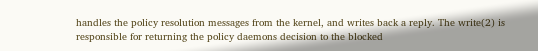handles the policy resolution messages from the kernel, and writes back a reply. The write(2) is responsible for returning the policy daemons decision to the blocked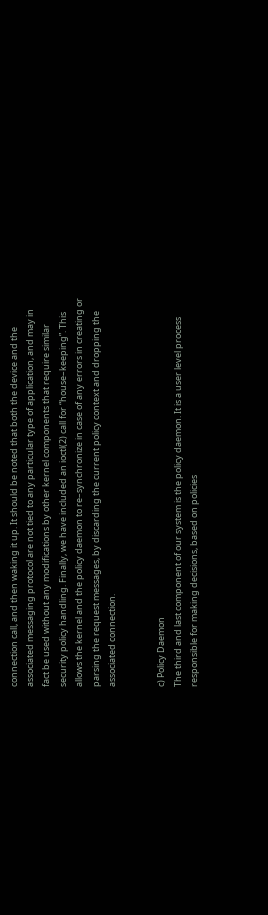connection call, and then waking it up. It should be noted that both the device and the associated messaging protocol are not tied to any particular type of application, and may in fact be used without any modifications by other kernel components that require similar security policy handling. Finally, we have included an ioctl(2) call for “house–keeping”. This allows the kernel and the policy daemon to re–synchronize in case of any errors in creating or parsing the request messages, by discarding the current policy context and dropping the associated connection.


c) Policy Daemon
The third and last component of our system is the policy daemon. It is a user level process responsible for making decisions, based on policies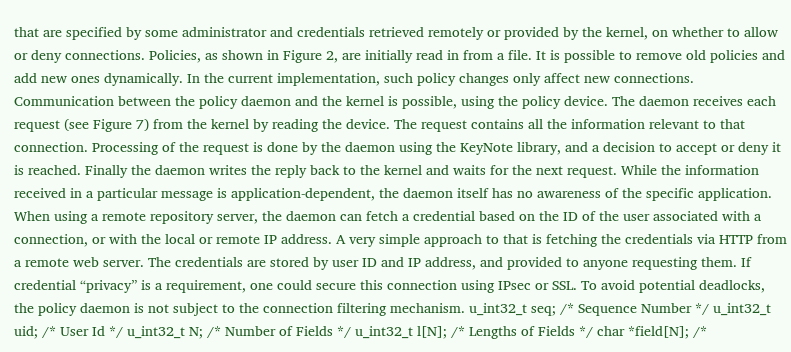that are specified by some administrator and credentials retrieved remotely or provided by the kernel, on whether to allow or deny connections. Policies, as shown in Figure 2, are initially read in from a file. It is possible to remove old policies and add new ones dynamically. In the current implementation, such policy changes only affect new connections. Communication between the policy daemon and the kernel is possible, using the policy device. The daemon receives each request (see Figure 7) from the kernel by reading the device. The request contains all the information relevant to that connection. Processing of the request is done by the daemon using the KeyNote library, and a decision to accept or deny it is reached. Finally the daemon writes the reply back to the kernel and waits for the next request. While the information received in a particular message is application-dependent, the daemon itself has no awareness of the specific application. When using a remote repository server, the daemon can fetch a credential based on the ID of the user associated with a connection, or with the local or remote IP address. A very simple approach to that is fetching the credentials via HTTP from a remote web server. The credentials are stored by user ID and IP address, and provided to anyone requesting them. If credential “privacy” is a requirement, one could secure this connection using IPsec or SSL. To avoid potential deadlocks, the policy daemon is not subject to the connection filtering mechanism. u_int32_t seq; /* Sequence Number */ u_int32_t uid; /* User Id */ u_int32_t N; /* Number of Fields */ u_int32_t l[N]; /* Lengths of Fields */ char *field[N]; /*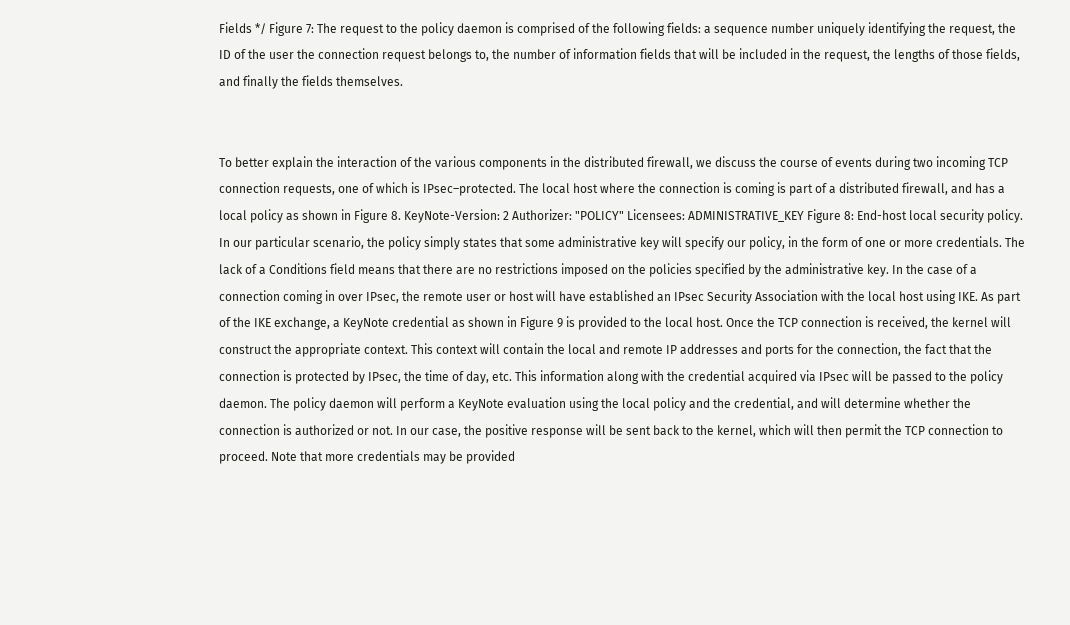Fields */ Figure 7: The request to the policy daemon is comprised of the following fields: a sequence number uniquely identifying the request, the ID of the user the connection request belongs to, the number of information fields that will be included in the request, the lengths of those fields, and finally the fields themselves.


To better explain the interaction of the various components in the distributed firewall, we discuss the course of events during two incoming TCP connection requests, one of which is IPsec–protected. The local host where the connection is coming is part of a distributed firewall, and has a local policy as shown in Figure 8. KeyNote-Version: 2 Authorizer: "POLICY" Licensees: ADMINISTRATIVE_KEY Figure 8: End-host local security policy. In our particular scenario, the policy simply states that some administrative key will specify our policy, in the form of one or more credentials. The lack of a Conditions field means that there are no restrictions imposed on the policies specified by the administrative key. In the case of a connection coming in over IPsec, the remote user or host will have established an IPsec Security Association with the local host using IKE. As part of the IKE exchange, a KeyNote credential as shown in Figure 9 is provided to the local host. Once the TCP connection is received, the kernel will construct the appropriate context. This context will contain the local and remote IP addresses and ports for the connection, the fact that the connection is protected by IPsec, the time of day, etc. This information along with the credential acquired via IPsec will be passed to the policy daemon. The policy daemon will perform a KeyNote evaluation using the local policy and the credential, and will determine whether the connection is authorized or not. In our case, the positive response will be sent back to the kernel, which will then permit the TCP connection to proceed. Note that more credentials may be provided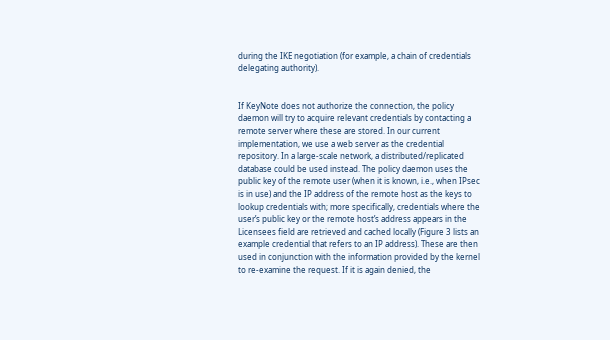during the IKE negotiation (for example, a chain of credentials delegating authority).


If KeyNote does not authorize the connection, the policy daemon will try to acquire relevant credentials by contacting a remote server where these are stored. In our current implementation, we use a web server as the credential repository. In a large-scale network, a distributed/replicated database could be used instead. The policy daemon uses the public key of the remote user (when it is known, i.e., when IPsec is in use) and the IP address of the remote host as the keys to lookup credentials with; more specifically, credentials where the user’s public key or the remote host’s address appears in the Licensees field are retrieved and cached locally (Figure 3 lists an example credential that refers to an IP address). These are then used in conjunction with the information provided by the kernel to re-examine the request. If it is again denied, the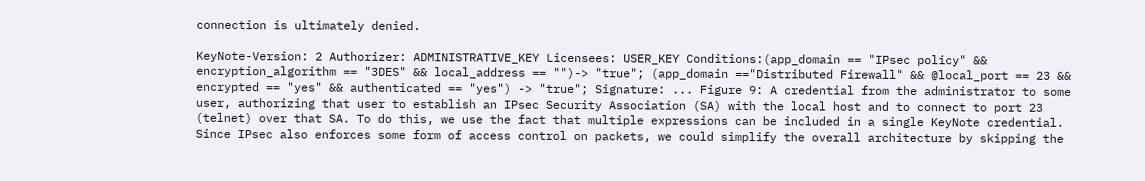connection is ultimately denied.

KeyNote-Version: 2 Authorizer: ADMINISTRATIVE_KEY Licensees: USER_KEY Conditions:(app_domain == "IPsec policy" && encryption_algorithm == "3DES" && local_address == "")-> "true"; (app_domain =="Distributed Firewall" && @local_port == 23 && encrypted == "yes" && authenticated == "yes") -> "true"; Signature: ... Figure 9: A credential from the administrator to some user, authorizing that user to establish an IPsec Security Association (SA) with the local host and to connect to port 23 (telnet) over that SA. To do this, we use the fact that multiple expressions can be included in a single KeyNote credential. Since IPsec also enforces some form of access control on packets, we could simplify the overall architecture by skipping the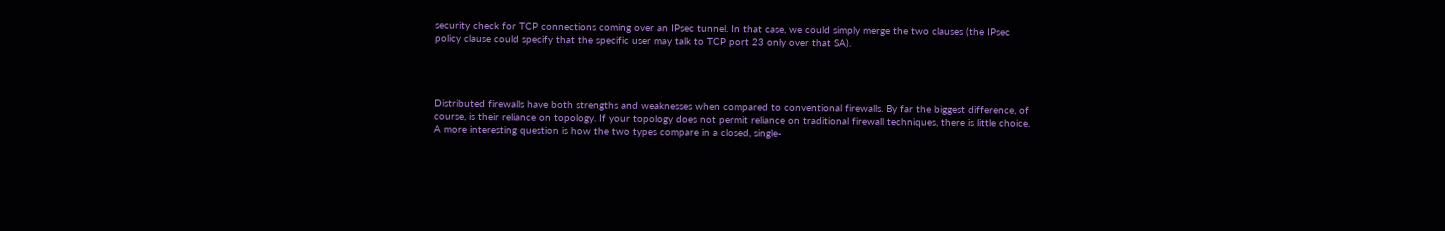security check for TCP connections coming over an IPsec tunnel. In that case, we could simply merge the two clauses (the IPsec policy clause could specify that the specific user may talk to TCP port 23 only over that SA).




Distributed firewalls have both strengths and weaknesses when compared to conventional firewalls. By far the biggest difference, of course, is their reliance on topology. If your topology does not permit reliance on traditional firewall techniques, there is little choice. A more interesting question is how the two types compare in a closed, single-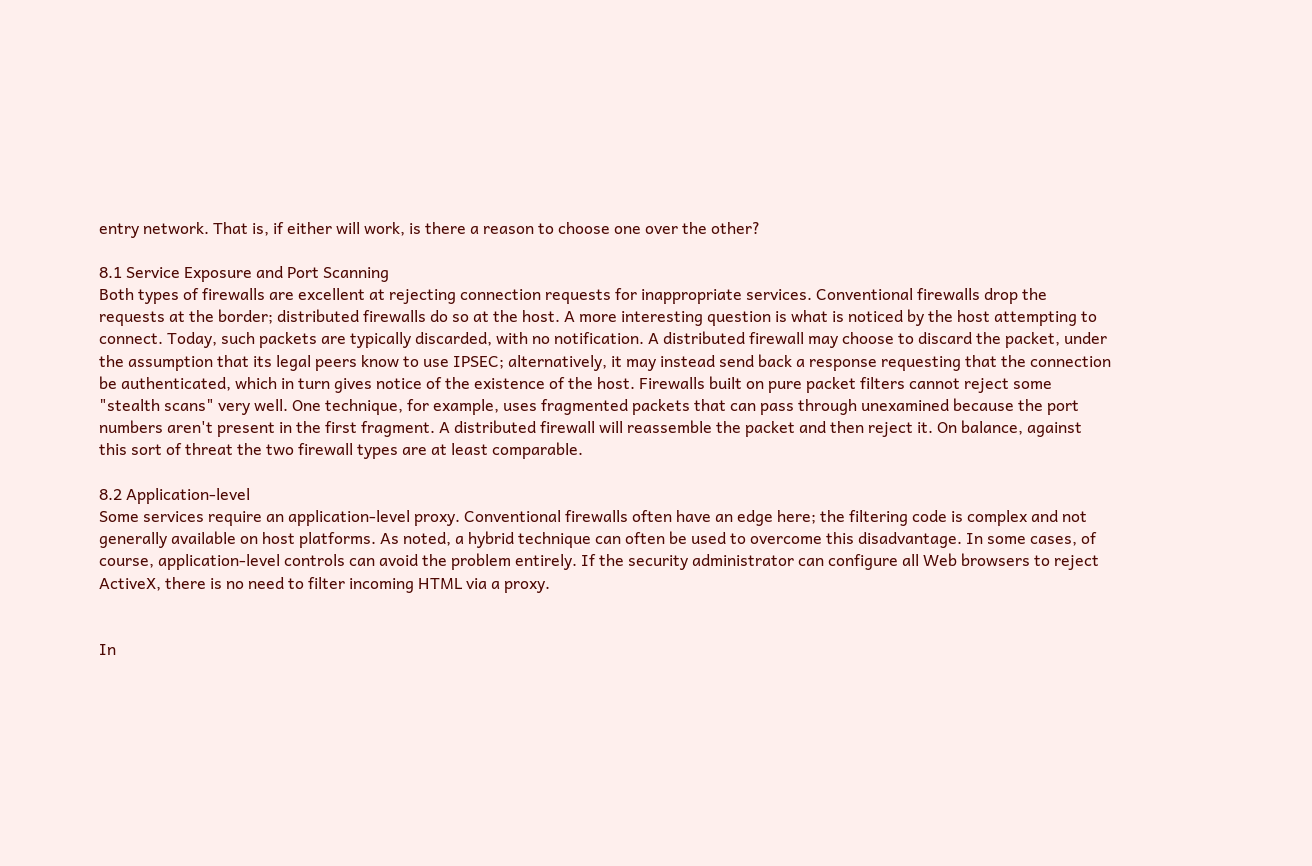entry network. That is, if either will work, is there a reason to choose one over the other?

8.1 Service Exposure and Port Scanning
Both types of firewalls are excellent at rejecting connection requests for inappropriate services. Conventional firewalls drop the requests at the border; distributed firewalls do so at the host. A more interesting question is what is noticed by the host attempting to connect. Today, such packets are typically discarded, with no notification. A distributed firewall may choose to discard the packet, under the assumption that its legal peers know to use IPSEC; alternatively, it may instead send back a response requesting that the connection be authenticated, which in turn gives notice of the existence of the host. Firewalls built on pure packet filters cannot reject some "stealth scans" very well. One technique, for example, uses fragmented packets that can pass through unexamined because the port numbers aren't present in the first fragment. A distributed firewall will reassemble the packet and then reject it. On balance, against this sort of threat the two firewall types are at least comparable.

8.2 Application-level
Some services require an application-level proxy. Conventional firewalls often have an edge here; the filtering code is complex and not generally available on host platforms. As noted, a hybrid technique can often be used to overcome this disadvantage. In some cases, of course, application-level controls can avoid the problem entirely. If the security administrator can configure all Web browsers to reject ActiveX, there is no need to filter incoming HTML via a proxy.


In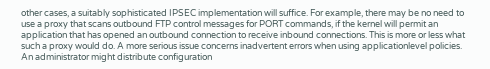other cases, a suitably sophisticated IPSEC implementation will suffice. For example, there may be no need to use a proxy that scans outbound FTP control messages for PORT commands, if the kernel will permit an application that has opened an outbound connection to receive inbound connections. This is more or less what such a proxy would do. A more serious issue concerns inadvertent errors when using applicationlevel policies. An administrator might distribute configuration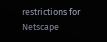restrictions for Netscape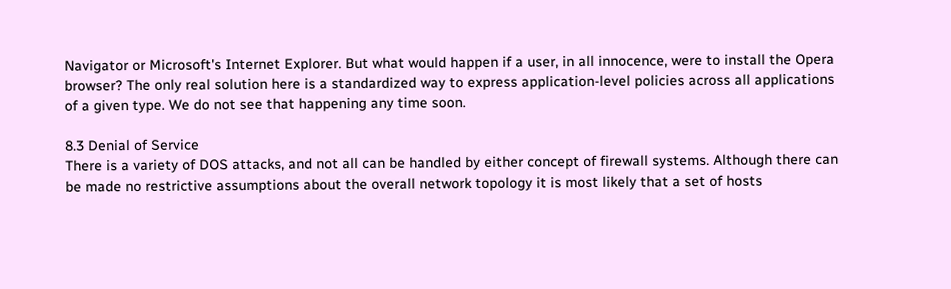Navigator or Microsoft's Internet Explorer. But what would happen if a user, in all innocence, were to install the Opera browser? The only real solution here is a standardized way to express application-level policies across all applications of a given type. We do not see that happening any time soon.

8.3 Denial of Service
There is a variety of DOS attacks, and not all can be handled by either concept of firewall systems. Although there can be made no restrictive assumptions about the overall network topology it is most likely that a set of hosts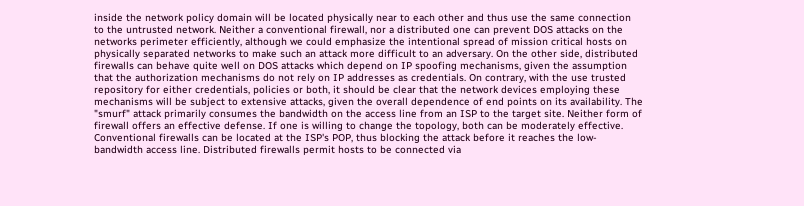inside the network policy domain will be located physically near to each other and thus use the same connection to the untrusted network. Neither a conventional firewall, nor a distributed one can prevent DOS attacks on the networks perimeter efficiently, although we could emphasize the intentional spread of mission critical hosts on physically separated networks to make such an attack more difficult to an adversary. On the other side, distributed firewalls can behave quite well on DOS attacks which depend on IP spoofing mechanisms, given the assumption that the authorization mechanisms do not rely on IP addresses as credentials. On contrary, with the use trusted repository for either credentials, policies or both, it should be clear that the network devices employing these mechanisms will be subject to extensive attacks, given the overall dependence of end points on its availability. The "smurf" attack primarily consumes the bandwidth on the access line from an ISP to the target site. Neither form of firewall offers an effective defense. If one is willing to change the topology, both can be moderately effective. Conventional firewalls can be located at the ISP's POP, thus blocking the attack before it reaches the low-bandwidth access line. Distributed firewalls permit hosts to be connected via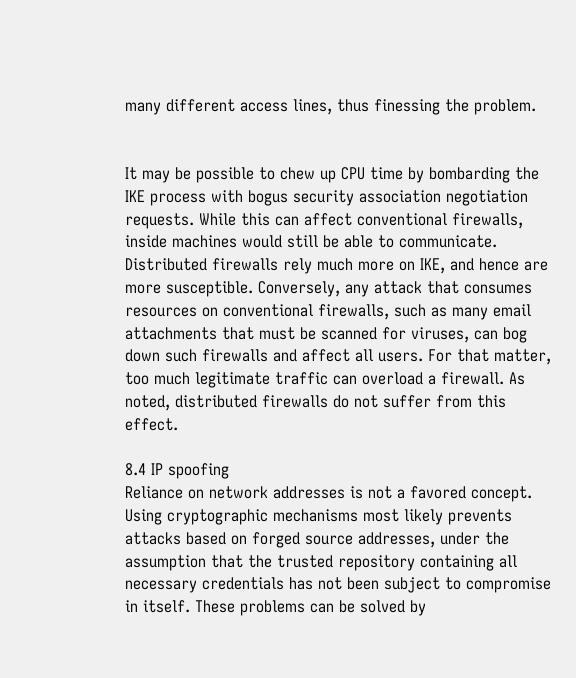many different access lines, thus finessing the problem.


It may be possible to chew up CPU time by bombarding the IKE process with bogus security association negotiation requests. While this can affect conventional firewalls, inside machines would still be able to communicate. Distributed firewalls rely much more on IKE, and hence are more susceptible. Conversely, any attack that consumes resources on conventional firewalls, such as many email attachments that must be scanned for viruses, can bog down such firewalls and affect all users. For that matter, too much legitimate traffic can overload a firewall. As noted, distributed firewalls do not suffer from this effect.

8.4 IP spoofing
Reliance on network addresses is not a favored concept. Using cryptographic mechanisms most likely prevents attacks based on forged source addresses, under the assumption that the trusted repository containing all necessary credentials has not been subject to compromise in itself. These problems can be solved by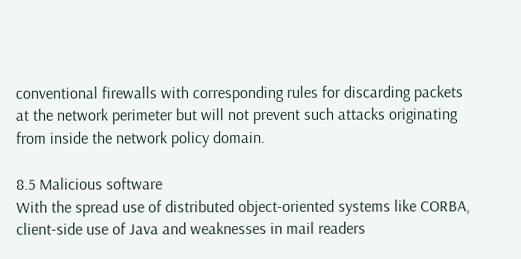conventional firewalls with corresponding rules for discarding packets at the network perimeter but will not prevent such attacks originating from inside the network policy domain.

8.5 Malicious software
With the spread use of distributed object-oriented systems like CORBA, client-side use of Java and weaknesses in mail readers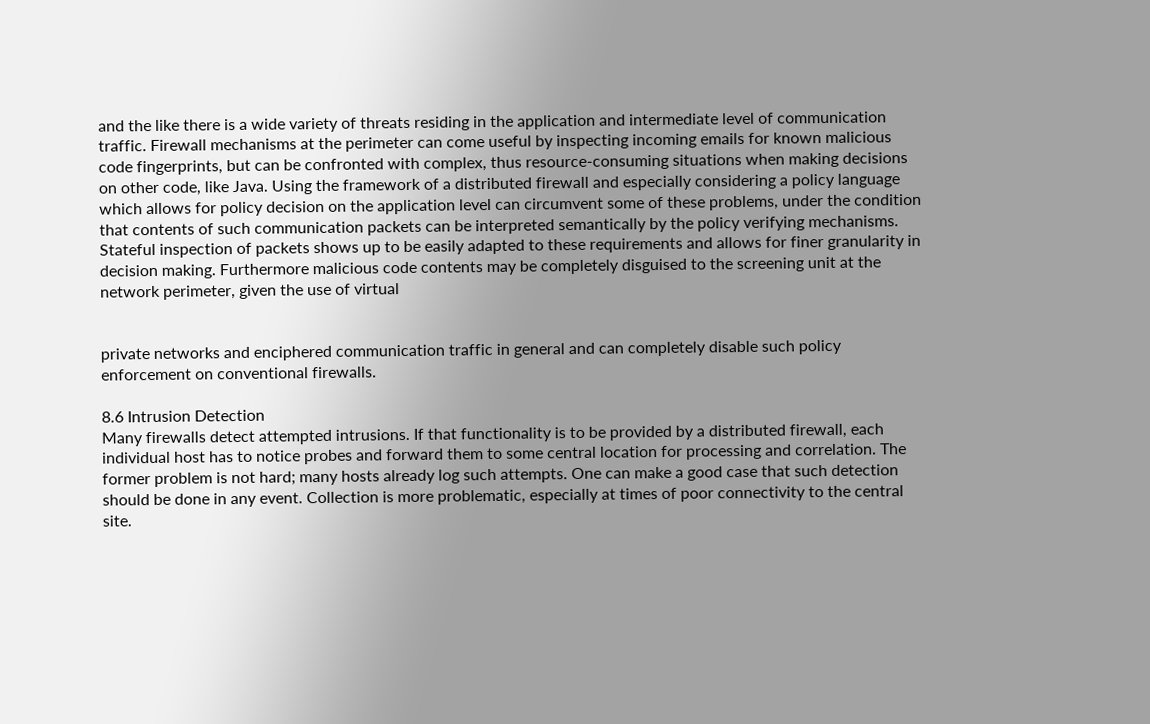and the like there is a wide variety of threats residing in the application and intermediate level of communication traffic. Firewall mechanisms at the perimeter can come useful by inspecting incoming emails for known malicious code fingerprints, but can be confronted with complex, thus resource-consuming situations when making decisions on other code, like Java. Using the framework of a distributed firewall and especially considering a policy language which allows for policy decision on the application level can circumvent some of these problems, under the condition that contents of such communication packets can be interpreted semantically by the policy verifying mechanisms. Stateful inspection of packets shows up to be easily adapted to these requirements and allows for finer granularity in decision making. Furthermore malicious code contents may be completely disguised to the screening unit at the network perimeter, given the use of virtual


private networks and enciphered communication traffic in general and can completely disable such policy enforcement on conventional firewalls.

8.6 Intrusion Detection
Many firewalls detect attempted intrusions. If that functionality is to be provided by a distributed firewall, each individual host has to notice probes and forward them to some central location for processing and correlation. The former problem is not hard; many hosts already log such attempts. One can make a good case that such detection should be done in any event. Collection is more problematic, especially at times of poor connectivity to the central site.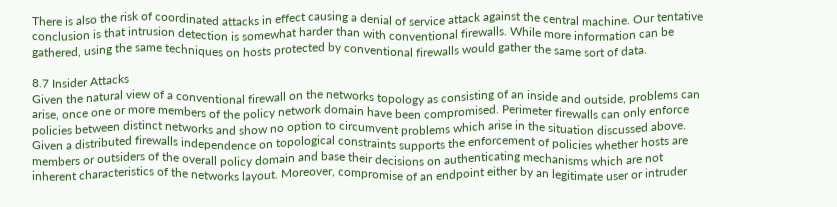There is also the risk of coordinated attacks in effect causing a denial of service attack against the central machine. Our tentative conclusion is that intrusion detection is somewhat harder than with conventional firewalls. While more information can be gathered, using the same techniques on hosts protected by conventional firewalls would gather the same sort of data.

8.7 Insider Attacks
Given the natural view of a conventional firewall on the networks topology as consisting of an inside and outside, problems can arise, once one or more members of the policy network domain have been compromised. Perimeter firewalls can only enforce policies between distinct networks and show no option to circumvent problems which arise in the situation discussed above. Given a distributed firewalls independence on topological constraints supports the enforcement of policies whether hosts are members or outsiders of the overall policy domain and base their decisions on authenticating mechanisms which are not inherent characteristics of the networks layout. Moreover, compromise of an endpoint either by an legitimate user or intruder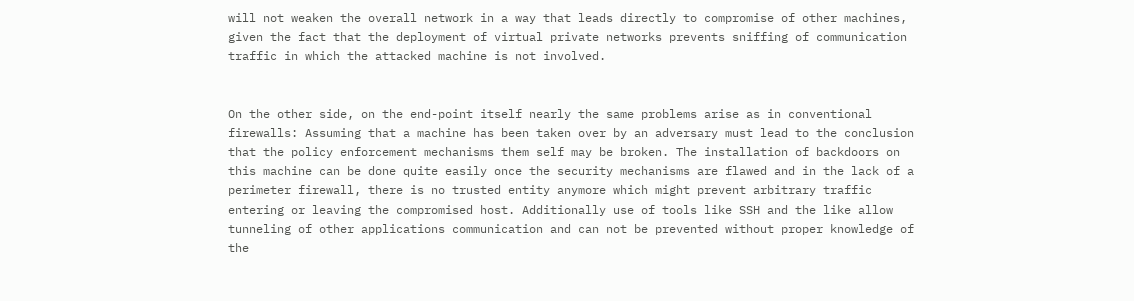will not weaken the overall network in a way that leads directly to compromise of other machines, given the fact that the deployment of virtual private networks prevents sniffing of communication traffic in which the attacked machine is not involved.


On the other side, on the end-point itself nearly the same problems arise as in conventional firewalls: Assuming that a machine has been taken over by an adversary must lead to the conclusion that the policy enforcement mechanisms them self may be broken. The installation of backdoors on this machine can be done quite easily once the security mechanisms are flawed and in the lack of a perimeter firewall, there is no trusted entity anymore which might prevent arbitrary traffic entering or leaving the compromised host. Additionally use of tools like SSH and the like allow tunneling of other applications communication and can not be prevented without proper knowledge of the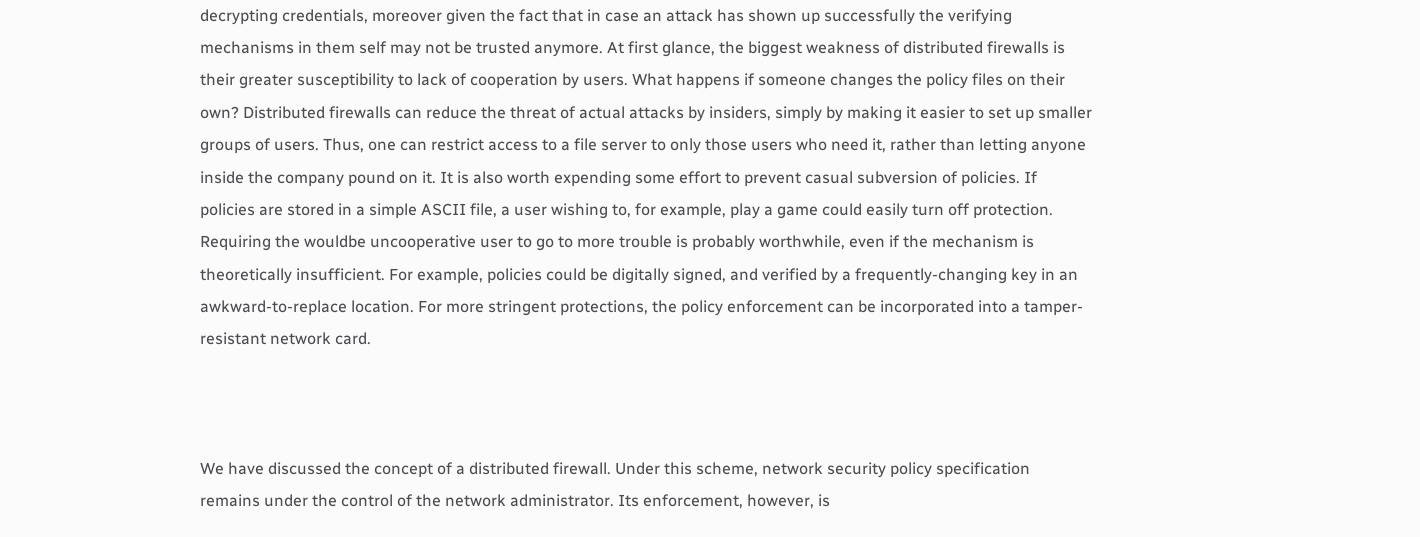decrypting credentials, moreover given the fact that in case an attack has shown up successfully the verifying mechanisms in them self may not be trusted anymore. At first glance, the biggest weakness of distributed firewalls is their greater susceptibility to lack of cooperation by users. What happens if someone changes the policy files on their own? Distributed firewalls can reduce the threat of actual attacks by insiders, simply by making it easier to set up smaller groups of users. Thus, one can restrict access to a file server to only those users who need it, rather than letting anyone inside the company pound on it. It is also worth expending some effort to prevent casual subversion of policies. If policies are stored in a simple ASCII file, a user wishing to, for example, play a game could easily turn off protection. Requiring the wouldbe uncooperative user to go to more trouble is probably worthwhile, even if the mechanism is theoretically insufficient. For example, policies could be digitally signed, and verified by a frequently-changing key in an awkward-to-replace location. For more stringent protections, the policy enforcement can be incorporated into a tamper-resistant network card.



We have discussed the concept of a distributed firewall. Under this scheme, network security policy specification remains under the control of the network administrator. Its enforcement, however, is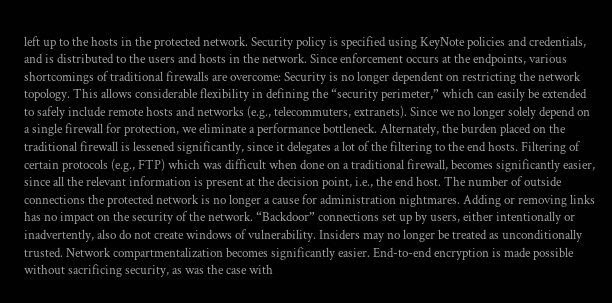left up to the hosts in the protected network. Security policy is specified using KeyNote policies and credentials, and is distributed to the users and hosts in the network. Since enforcement occurs at the endpoints, various shortcomings of traditional firewalls are overcome: Security is no longer dependent on restricting the network topology. This allows considerable flexibility in defining the “security perimeter,” which can easily be extended to safely include remote hosts and networks (e.g., telecommuters, extranets). Since we no longer solely depend on a single firewall for protection, we eliminate a performance bottleneck. Alternately, the burden placed on the traditional firewall is lessened significantly, since it delegates a lot of the filtering to the end hosts. Filtering of certain protocols (e.g., FTP) which was difficult when done on a traditional firewall, becomes significantly easier, since all the relevant information is present at the decision point, i.e., the end host. The number of outside connections the protected network is no longer a cause for administration nightmares. Adding or removing links has no impact on the security of the network. “Backdoor” connections set up by users, either intentionally or inadvertently, also do not create windows of vulnerability. Insiders may no longer be treated as unconditionally trusted. Network compartmentalization becomes significantly easier. End-to-end encryption is made possible without sacrificing security, as was the case with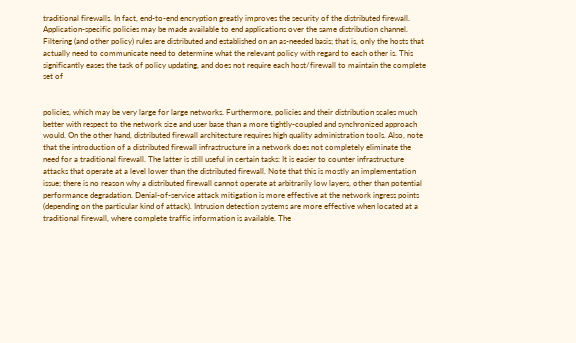traditional firewalls. In fact, end-to-end encryption greatly improves the security of the distributed firewall. Application-specific policies may be made available to end applications over the same distribution channel. Filtering (and other policy) rules are distributed and established on an as-needed basis; that is, only the hosts that actually need to communicate need to determine what the relevant policy with regard to each other is. This significantly eases the task of policy updating, and does not require each host/firewall to maintain the complete set of


policies, which may be very large for large networks. Furthermore, policies and their distribution scales much better with respect to the network size and user base than a more tightly-coupled and synchronized approach would. On the other hand, distributed firewall architecture requires high quality administration tools. Also, note that the introduction of a distributed firewall infrastructure in a network does not completely eliminate the need for a traditional firewall. The latter is still useful in certain tasks: It is easier to counter infrastructure attacks that operate at a level lower than the distributed firewall. Note that this is mostly an implementation issue; there is no reason why a distributed firewall cannot operate at arbitrarily low layers, other than potential performance degradation. Denial-of-service attack mitigation is more effective at the network ingress points (depending on the particular kind of attack). Intrusion detection systems are more effective when located at a traditional firewall, where complete traffic information is available. The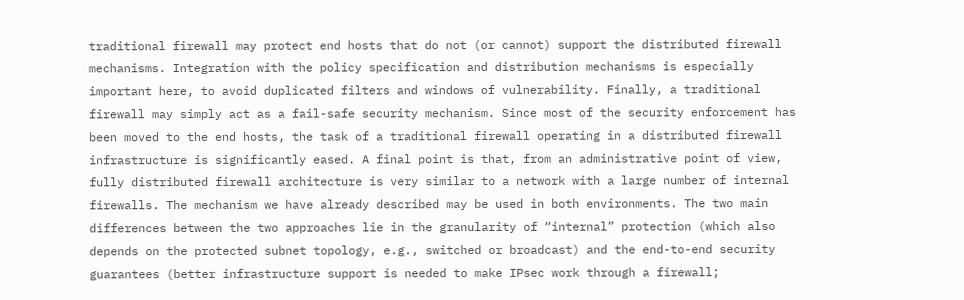traditional firewall may protect end hosts that do not (or cannot) support the distributed firewall mechanisms. Integration with the policy specification and distribution mechanisms is especially important here, to avoid duplicated filters and windows of vulnerability. Finally, a traditional firewall may simply act as a fail-safe security mechanism. Since most of the security enforcement has been moved to the end hosts, the task of a traditional firewall operating in a distributed firewall infrastructure is significantly eased. A final point is that, from an administrative point of view, fully distributed firewall architecture is very similar to a network with a large number of internal firewalls. The mechanism we have already described may be used in both environments. The two main differences between the two approaches lie in the granularity of “internal” protection (which also depends on the protected subnet topology, e.g., switched or broadcast) and the end-to-end security guarantees (better infrastructure support is needed to make IPsec work through a firewall;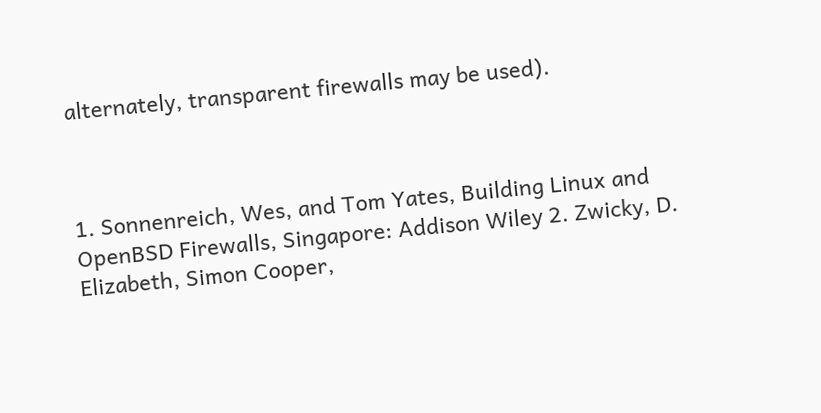alternately, transparent firewalls may be used).



1. Sonnenreich, Wes, and Tom Yates, Building Linux and OpenBSD Firewalls, Singapore: Addison Wiley 2. Zwicky, D. Elizabeth, Simon Cooper,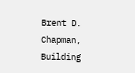Brent D. Chapman, Building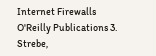Internet Firewalls O'Reilly Publications 3. Strebe,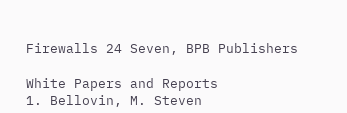Firewalls 24 Seven, BPB Publishers

White Papers and Reports
1. Bellovin, M. Steven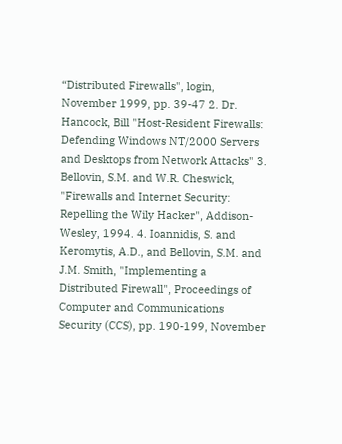“Distributed Firewalls", login, November 1999, pp. 39-47 2. Dr. Hancock, Bill "Host-Resident Firewalls: Defending Windows NT/2000 Servers and Desktops from Network Attacks" 3. Bellovin, S.M. and W.R. Cheswick, "Firewalls and Internet Security: Repelling the Wily Hacker", Addison-Wesley, 1994. 4. Ioannidis, S. and Keromytis, A.D., and Bellovin, S.M. and J.M. Smith, "Implementing a Distributed Firewall", Proceedings of Computer and Communications Security (CCS), pp. 190-199, November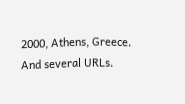2000, Athens, Greece. And several URLs.